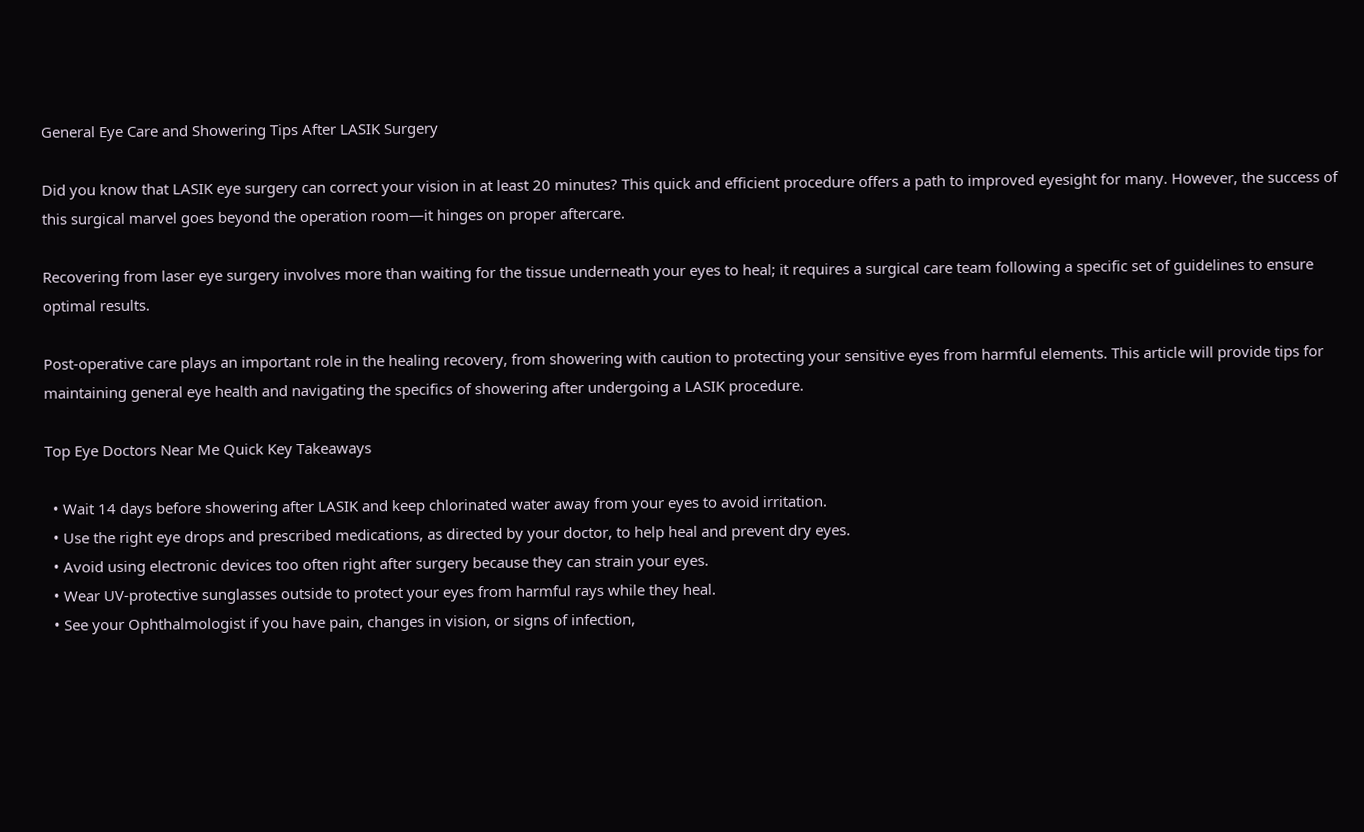General Eye Care and Showering Tips After LASIK Surgery

Did you know that LASIK eye surgery can correct your vision in at least 20 minutes? This quick and efficient procedure offers a path to improved eyesight for many. However, the success of this surgical marvel goes beyond the operation room—it hinges on proper aftercare.

Recovering from laser eye surgery involves more than waiting for the tissue underneath your eyes to heal; it requires a surgical care team following a specific set of guidelines to ensure optimal results.

Post-operative care plays an important role in the healing recovery, from showering with caution to protecting your sensitive eyes from harmful elements. This article will provide tips for maintaining general eye health and navigating the specifics of showering after undergoing a LASIK procedure.

Top Eye Doctors Near Me Quick Key Takeaways

  • Wait 14 days before showering after LASIK and keep chlorinated water away from your eyes to avoid irritation.
  • Use the right eye drops and prescribed medications, as directed by your doctor, to help heal and prevent dry eyes.
  • Avoid using electronic devices too often right after surgery because they can strain your eyes.
  • Wear UV-protective sunglasses outside to protect your eyes from harmful rays while they heal.
  • See your Ophthalmologist if you have pain, changes in vision, or signs of infection,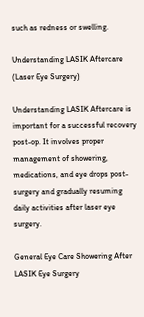such as redness or swelling.

Understanding LASIK Aftercare (Laser Eye Surgery)

Understanding LASIK Aftercare is important for a successful recovery post-op. It involves proper management of showering, medications, and eye drops post-surgery and gradually resuming daily activities after laser eye surgery.

General Eye Care Showering After LASIK Eye Surgery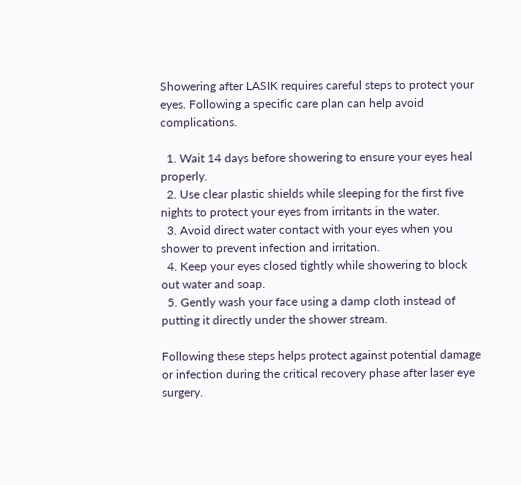Showering after LASIK requires careful steps to protect your eyes. Following a specific care plan can help avoid complications.

  1. Wait 14 days before showering to ensure your eyes heal properly.
  2. Use clear plastic shields while sleeping for the first five nights to protect your eyes from irritants in the water.
  3. Avoid direct water contact with your eyes when you shower to prevent infection and irritation.
  4. Keep your eyes closed tightly while showering to block out water and soap.
  5. Gently wash your face using a damp cloth instead of putting it directly under the shower stream.

Following these steps helps protect against potential damage or infection during the critical recovery phase after laser eye surgery.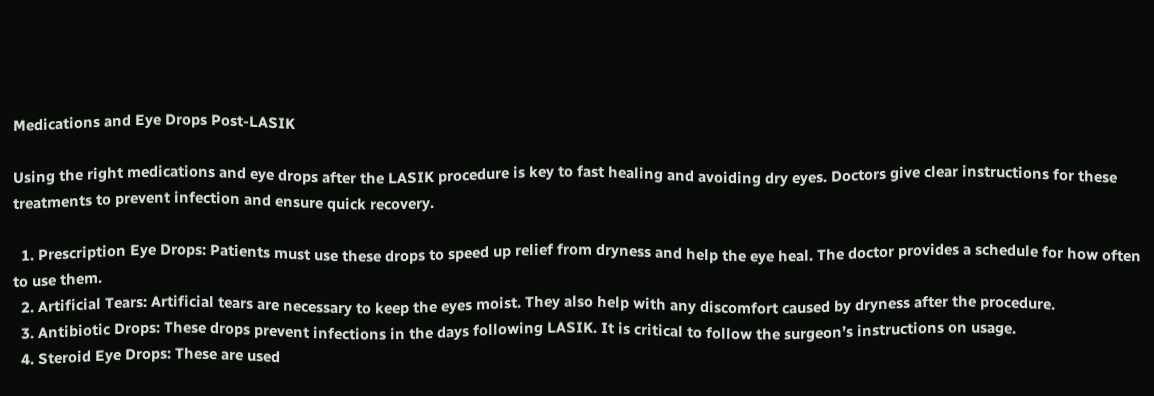Medications and Eye Drops Post-LASIK

Using the right medications and eye drops after the LASIK procedure is key to fast healing and avoiding dry eyes. Doctors give clear instructions for these treatments to prevent infection and ensure quick recovery.

  1. Prescription Eye Drops: Patients must use these drops to speed up relief from dryness and help the eye heal. The doctor provides a schedule for how often to use them.
  2. Artificial Tears: Artificial tears are necessary to keep the eyes moist. They also help with any discomfort caused by dryness after the procedure.
  3. Antibiotic Drops: These drops prevent infections in the days following LASIK. It is critical to follow the surgeon’s instructions on usage.
  4. Steroid Eye Drops: These are used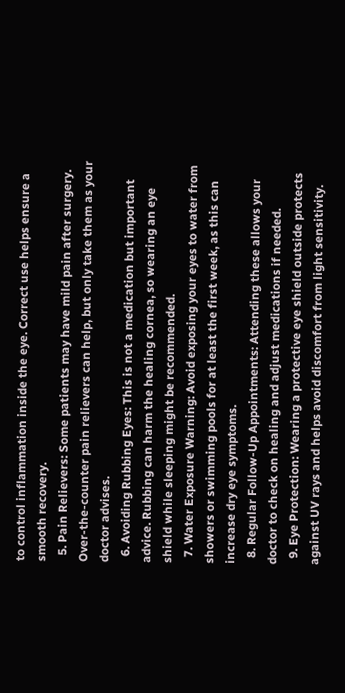to control inflammation inside the eye. Correct use helps ensure a smooth recovery.
  5. Pain Relievers: Some patients may have mild pain after surgery. Over-the-counter pain relievers can help, but only take them as your doctor advises.
  6. Avoiding Rubbing Eyes: This is not a medication but important advice. Rubbing can harm the healing cornea, so wearing an eye shield while sleeping might be recommended.
  7. Water Exposure Warning: Avoid exposing your eyes to water from showers or swimming pools for at least the first week, as this can increase dry eye symptoms.
  8. Regular Follow-Up Appointments: Attending these allows your doctor to check on healing and adjust medications if needed.
  9. Eye Protection: Wearing a protective eye shield outside protects against UV rays and helps avoid discomfort from light sensitivity.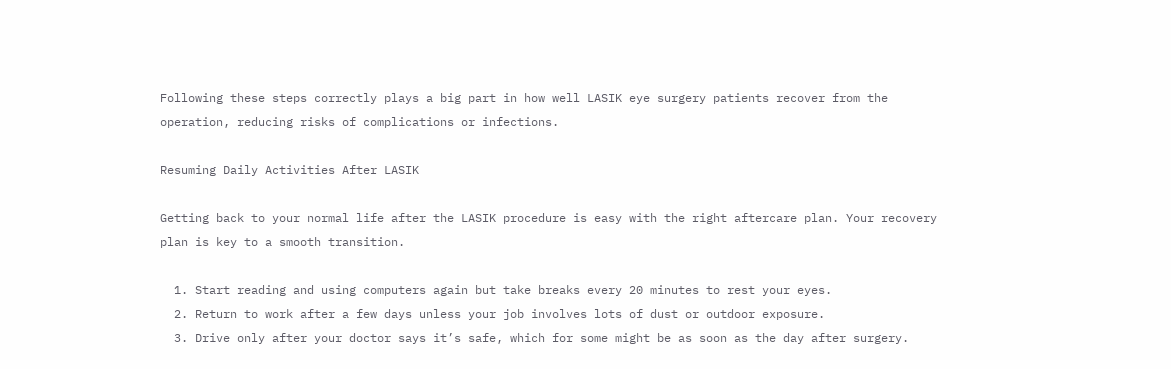Following these steps correctly plays a big part in how well LASIK eye surgery patients recover from the operation, reducing risks of complications or infections.

Resuming Daily Activities After LASIK

Getting back to your normal life after the LASIK procedure is easy with the right aftercare plan. Your recovery plan is key to a smooth transition.

  1. Start reading and using computers again but take breaks every 20 minutes to rest your eyes.
  2. Return to work after a few days unless your job involves lots of dust or outdoor exposure.
  3. Drive only after your doctor says it’s safe, which for some might be as soon as the day after surgery.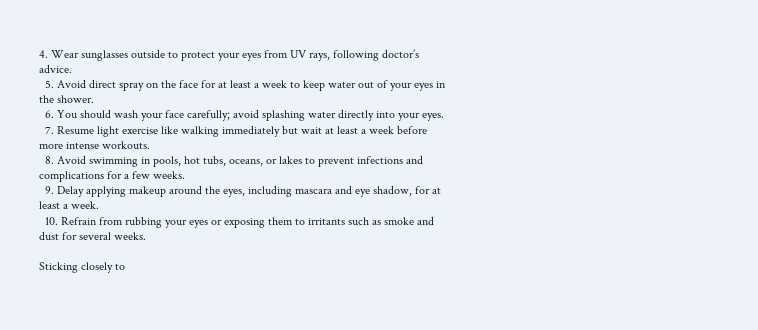4. Wear sunglasses outside to protect your eyes from UV rays, following doctor’s advice.
  5. Avoid direct spray on the face for at least a week to keep water out of your eyes in the shower.
  6. You should wash your face carefully; avoid splashing water directly into your eyes.
  7. Resume light exercise like walking immediately but wait at least a week before more intense workouts.
  8. Avoid swimming in pools, hot tubs, oceans, or lakes to prevent infections and complications for a few weeks.
  9. Delay applying makeup around the eyes, including mascara and eye shadow, for at least a week.
  10. Refrain from rubbing your eyes or exposing them to irritants such as smoke and dust for several weeks.

Sticking closely to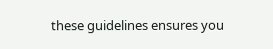these guidelines ensures you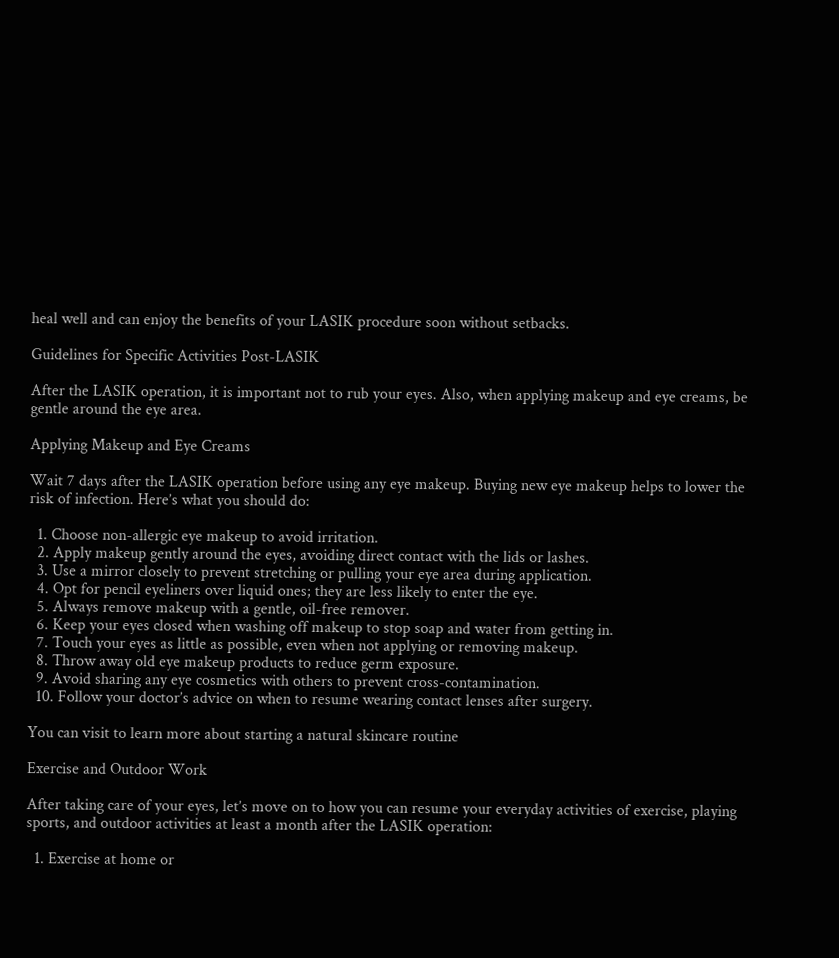heal well and can enjoy the benefits of your LASIK procedure soon without setbacks.

Guidelines for Specific Activities Post-LASIK

After the LASIK operation, it is important not to rub your eyes. Also, when applying makeup and eye creams, be gentle around the eye area.

Applying Makeup and Eye Creams

Wait 7 days after the LASIK operation before using any eye makeup. Buying new eye makeup helps to lower the risk of infection. Here’s what you should do:

  1. Choose non-allergic eye makeup to avoid irritation.
  2. Apply makeup gently around the eyes, avoiding direct contact with the lids or lashes.
  3. Use a mirror closely to prevent stretching or pulling your eye area during application.
  4. Opt for pencil eyeliners over liquid ones; they are less likely to enter the eye.
  5. Always remove makeup with a gentle, oil-free remover.
  6. Keep your eyes closed when washing off makeup to stop soap and water from getting in.
  7. Touch your eyes as little as possible, even when not applying or removing makeup.
  8. Throw away old eye makeup products to reduce germ exposure.
  9. Avoid sharing any eye cosmetics with others to prevent cross-contamination.
  10. Follow your doctor’s advice on when to resume wearing contact lenses after surgery.

You can visit to learn more about starting a natural skincare routine

Exercise and Outdoor Work

After taking care of your eyes, let’s move on to how you can resume your everyday activities of exercise, playing sports, and outdoor activities at least a month after the LASIK operation:

  1. Exercise at home or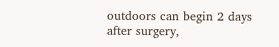outdoors can begin 2 days after surgery,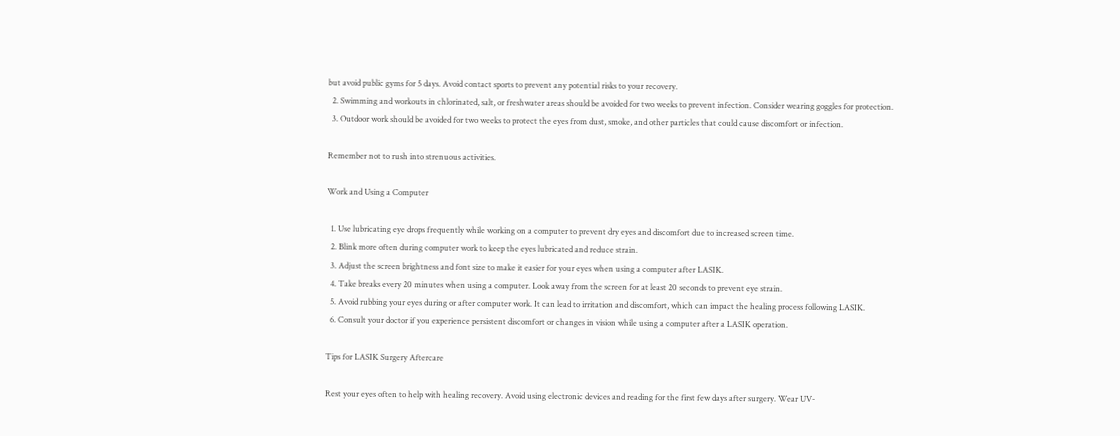but avoid public gyms for 5 days. Avoid contact sports to prevent any potential risks to your recovery.
  2. Swimming and workouts in chlorinated, salt, or freshwater areas should be avoided for two weeks to prevent infection. Consider wearing goggles for protection.
  3. Outdoor work should be avoided for two weeks to protect the eyes from dust, smoke, and other particles that could cause discomfort or infection.

Remember not to rush into strenuous activities.

Work and Using a Computer

  1. Use lubricating eye drops frequently while working on a computer to prevent dry eyes and discomfort due to increased screen time.
  2. Blink more often during computer work to keep the eyes lubricated and reduce strain.
  3. Adjust the screen brightness and font size to make it easier for your eyes when using a computer after LASIK.
  4. Take breaks every 20 minutes when using a computer. Look away from the screen for at least 20 seconds to prevent eye strain.
  5. Avoid rubbing your eyes during or after computer work. It can lead to irritation and discomfort, which can impact the healing process following LASIK.
  6. Consult your doctor if you experience persistent discomfort or changes in vision while using a computer after a LASIK operation.

Tips for LASIK Surgery Aftercare

Rest your eyes often to help with healing recovery. Avoid using electronic devices and reading for the first few days after surgery. Wear UV-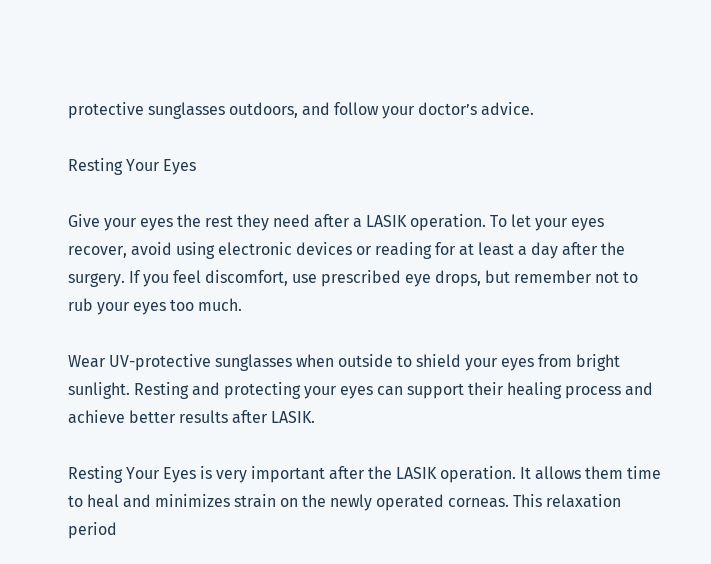protective sunglasses outdoors, and follow your doctor’s advice.

Resting Your Eyes

Give your eyes the rest they need after a LASIK operation. To let your eyes recover, avoid using electronic devices or reading for at least a day after the surgery. If you feel discomfort, use prescribed eye drops, but remember not to rub your eyes too much.

Wear UV-protective sunglasses when outside to shield your eyes from bright sunlight. Resting and protecting your eyes can support their healing process and achieve better results after LASIK.

Resting Your Eyes is very important after the LASIK operation. It allows them time to heal and minimizes strain on the newly operated corneas. This relaxation period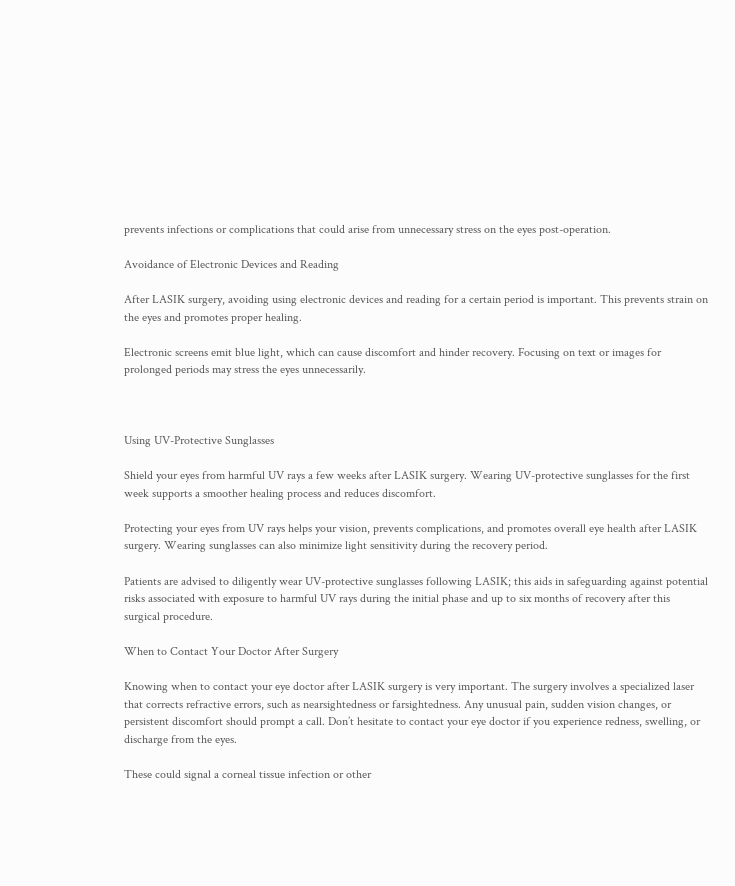prevents infections or complications that could arise from unnecessary stress on the eyes post-operation.

Avoidance of Electronic Devices and Reading

After LASIK surgery, avoiding using electronic devices and reading for a certain period is important. This prevents strain on the eyes and promotes proper healing.

Electronic screens emit blue light, which can cause discomfort and hinder recovery. Focusing on text or images for prolonged periods may stress the eyes unnecessarily.



Using UV-Protective Sunglasses

Shield your eyes from harmful UV rays a few weeks after LASIK surgery. Wearing UV-protective sunglasses for the first week supports a smoother healing process and reduces discomfort.

Protecting your eyes from UV rays helps your vision, prevents complications, and promotes overall eye health after LASIK surgery. Wearing sunglasses can also minimize light sensitivity during the recovery period.

Patients are advised to diligently wear UV-protective sunglasses following LASIK; this aids in safeguarding against potential risks associated with exposure to harmful UV rays during the initial phase and up to six months of recovery after this surgical procedure.

When to Contact Your Doctor After Surgery

Knowing when to contact your eye doctor after LASIK surgery is very important. The surgery involves a specialized laser that corrects refractive errors, such as nearsightedness or farsightedness. Any unusual pain, sudden vision changes, or persistent discomfort should prompt a call. Don’t hesitate to contact your eye doctor if you experience redness, swelling, or discharge from the eyes.

These could signal a corneal tissue infection or other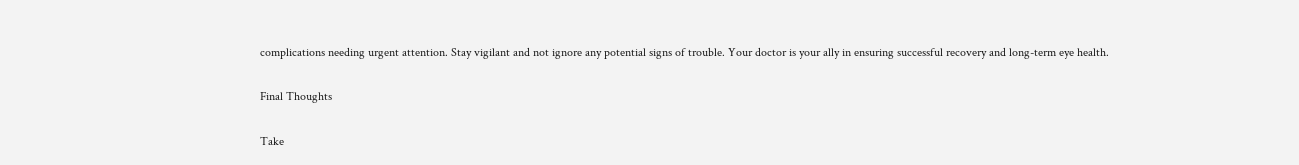complications needing urgent attention. Stay vigilant and not ignore any potential signs of trouble. Your doctor is your ally in ensuring successful recovery and long-term eye health.

Final Thoughts

Take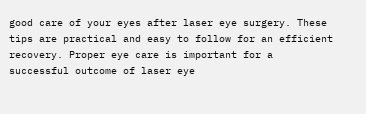good care of your eyes after laser eye surgery. These tips are practical and easy to follow for an efficient recovery. Proper eye care is important for a successful outcome of laser eye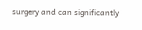surgery and can significantly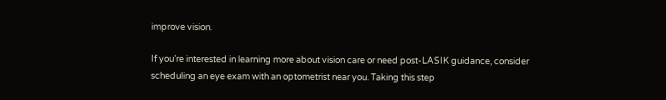improve vision.

If you’re interested in learning more about vision care or need post-LASIK guidance, consider scheduling an eye exam with an optometrist near you. Taking this step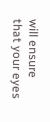will ensure that your eyes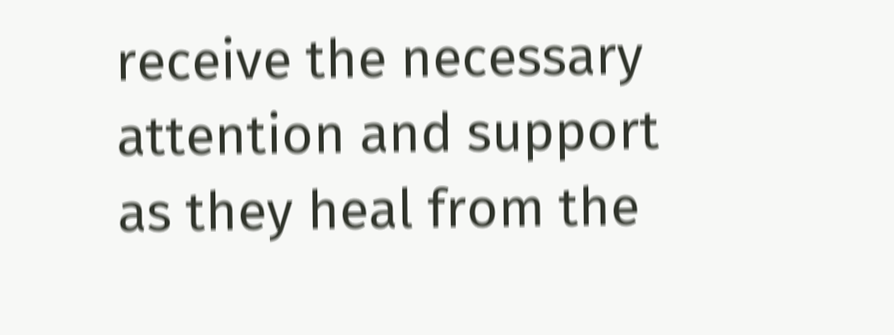receive the necessary attention and support as they heal from the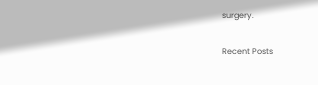surgery.

Recent Posts